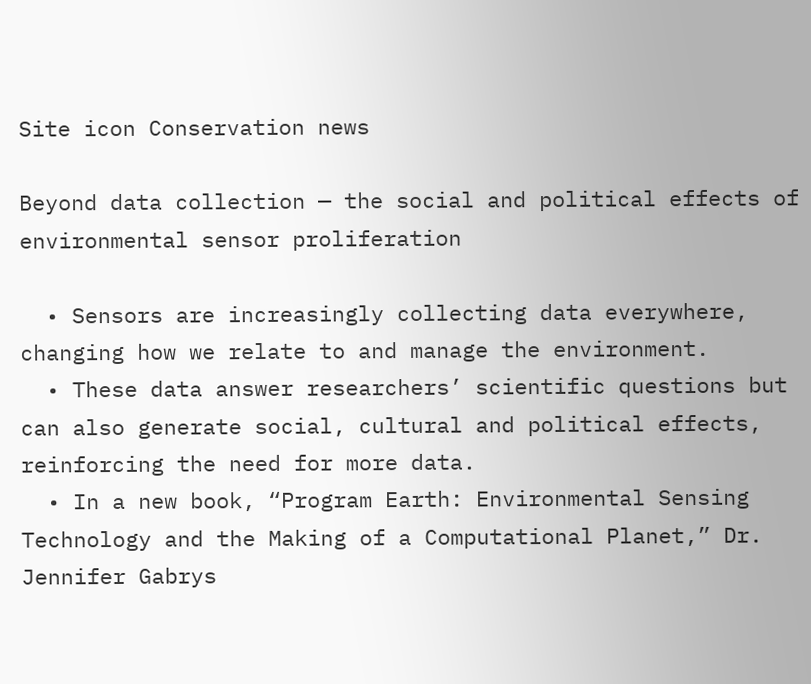Site icon Conservation news

Beyond data collection — the social and political effects of environmental sensor proliferation

  • Sensors are increasingly collecting data everywhere, changing how we relate to and manage the environment.
  • These data answer researchers’ scientific questions but can also generate social, cultural and political effects, reinforcing the need for more data.
  • In a new book, “Program Earth: Environmental Sensing Technology and the Making of a Computational Planet,” Dr. Jennifer Gabrys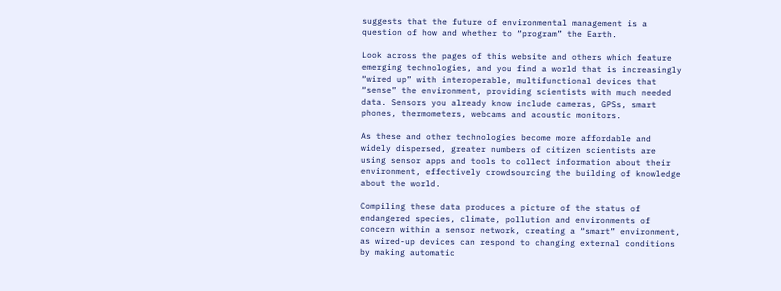suggests that the future of environmental management is a question of how and whether to “program” the Earth.

Look across the pages of this website and others which feature emerging technologies, and you find a world that is increasingly “wired up” with interoperable, multifunctional devices that “sense” the environment, providing scientists with much needed data. Sensors you already know include cameras, GPSs, smart phones, thermometers, webcams and acoustic monitors.

As these and other technologies become more affordable and widely dispersed, greater numbers of citizen scientists are using sensor apps and tools to collect information about their environment, effectively crowdsourcing the building of knowledge about the world.

Compiling these data produces a picture of the status of endangered species, climate, pollution and environments of concern within a sensor network, creating a “smart” environment, as wired-up devices can respond to changing external conditions by making automatic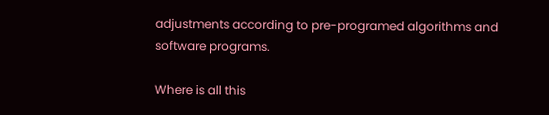adjustments according to pre-programed algorithms and software programs.

Where is all this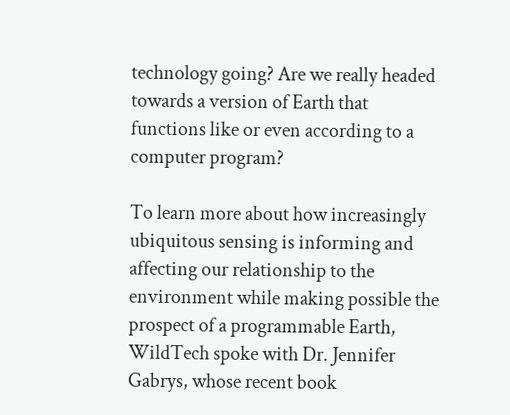technology going? Are we really headed towards a version of Earth that functions like or even according to a computer program?

To learn more about how increasingly ubiquitous sensing is informing and affecting our relationship to the environment while making possible the prospect of a programmable Earth, WildTech spoke with Dr. Jennifer Gabrys, whose recent book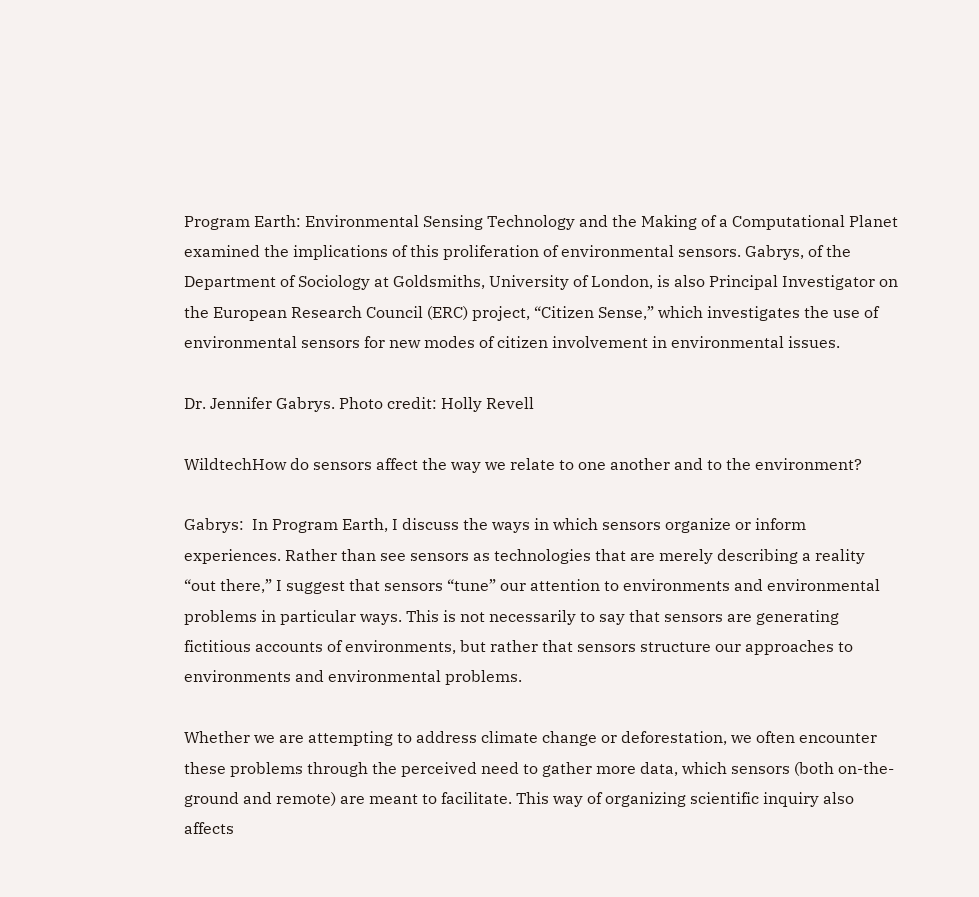Program Earth: Environmental Sensing Technology and the Making of a Computational Planet examined the implications of this proliferation of environmental sensors. Gabrys, of the Department of Sociology at Goldsmiths, University of London, is also Principal Investigator on the European Research Council (ERC) project, “Citizen Sense,” which investigates the use of environmental sensors for new modes of citizen involvement in environmental issues.

Dr. Jennifer Gabrys. Photo credit: Holly Revell

WildtechHow do sensors affect the way we relate to one another and to the environment?

Gabrys:  In Program Earth, I discuss the ways in which sensors organize or inform experiences. Rather than see sensors as technologies that are merely describing a reality “out there,” I suggest that sensors “tune” our attention to environments and environmental problems in particular ways. This is not necessarily to say that sensors are generating fictitious accounts of environments, but rather that sensors structure our approaches to environments and environmental problems.

Whether we are attempting to address climate change or deforestation, we often encounter these problems through the perceived need to gather more data, which sensors (both on-the-ground and remote) are meant to facilitate. This way of organizing scientific inquiry also affects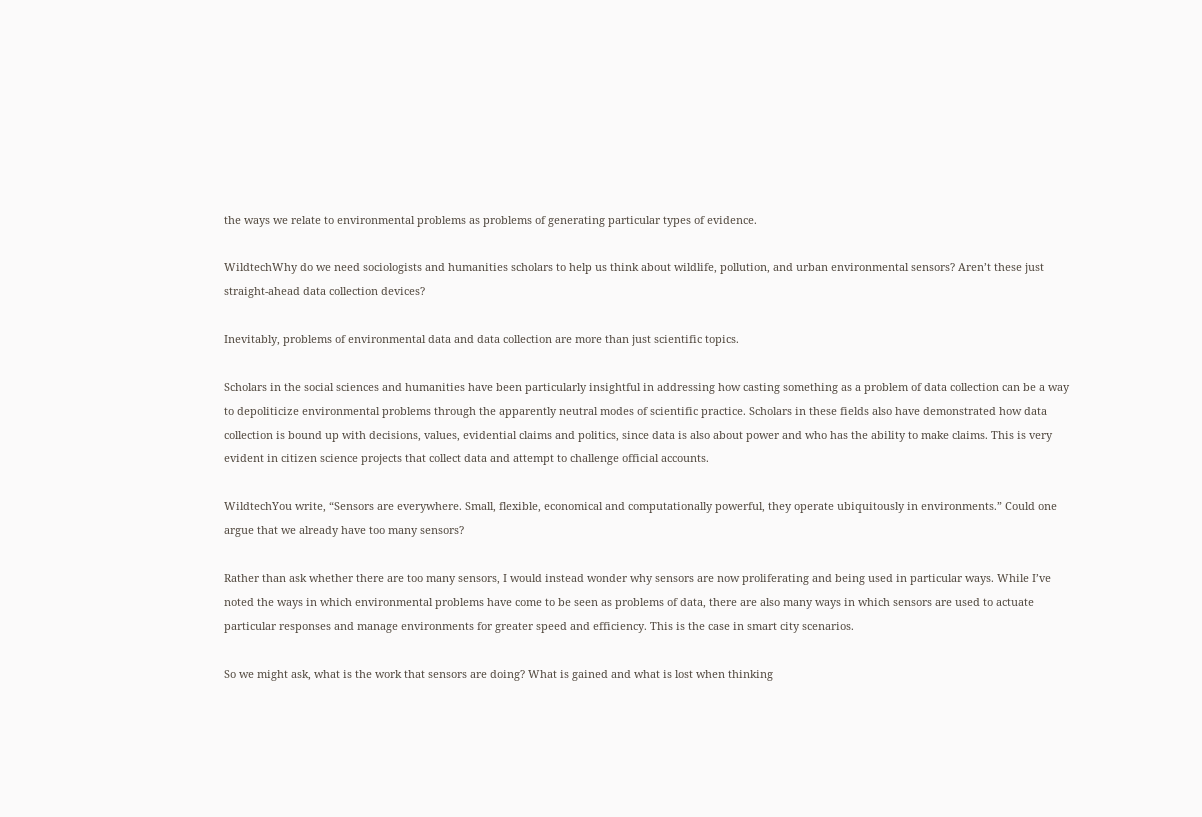the ways we relate to environmental problems as problems of generating particular types of evidence.

WildtechWhy do we need sociologists and humanities scholars to help us think about wildlife, pollution, and urban environmental sensors? Aren’t these just straight-ahead data collection devices?

Inevitably, problems of environmental data and data collection are more than just scientific topics.

Scholars in the social sciences and humanities have been particularly insightful in addressing how casting something as a problem of data collection can be a way to depoliticize environmental problems through the apparently neutral modes of scientific practice. Scholars in these fields also have demonstrated how data collection is bound up with decisions, values, evidential claims and politics, since data is also about power and who has the ability to make claims. This is very evident in citizen science projects that collect data and attempt to challenge official accounts.

WildtechYou write, “Sensors are everywhere. Small, flexible, economical and computationally powerful, they operate ubiquitously in environments.” Could one argue that we already have too many sensors?

Rather than ask whether there are too many sensors, I would instead wonder why sensors are now proliferating and being used in particular ways. While I’ve noted the ways in which environmental problems have come to be seen as problems of data, there are also many ways in which sensors are used to actuate particular responses and manage environments for greater speed and efficiency. This is the case in smart city scenarios.

So we might ask, what is the work that sensors are doing? What is gained and what is lost when thinking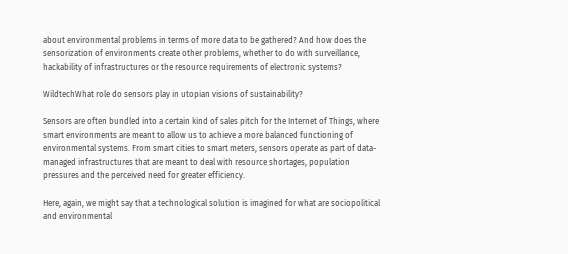about environmental problems in terms of more data to be gathered? And how does the sensorization of environments create other problems, whether to do with surveillance, hackability of infrastructures or the resource requirements of electronic systems?

WildtechWhat role do sensors play in utopian visions of sustainability?

Sensors are often bundled into a certain kind of sales pitch for the Internet of Things, where smart environments are meant to allow us to achieve a more balanced functioning of environmental systems. From smart cities to smart meters, sensors operate as part of data-managed infrastructures that are meant to deal with resource shortages, population pressures and the perceived need for greater efficiency.

Here, again, we might say that a technological solution is imagined for what are sociopolitical and environmental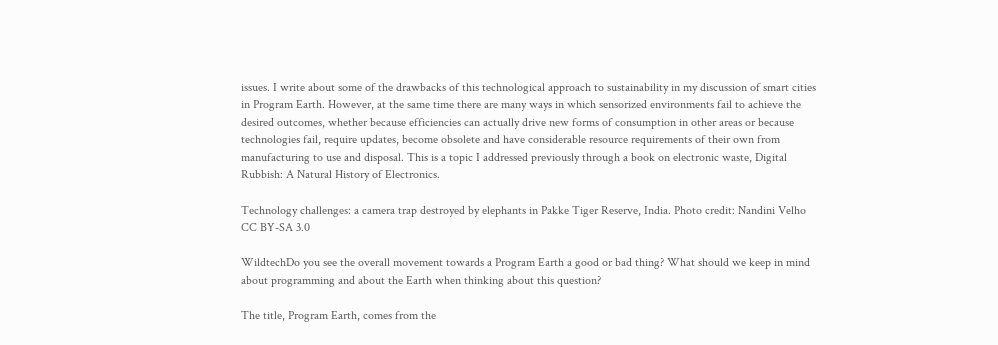issues. I write about some of the drawbacks of this technological approach to sustainability in my discussion of smart cities in Program Earth. However, at the same time there are many ways in which sensorized environments fail to achieve the desired outcomes, whether because efficiencies can actually drive new forms of consumption in other areas or because technologies fail, require updates, become obsolete and have considerable resource requirements of their own from manufacturing to use and disposal. This is a topic I addressed previously through a book on electronic waste, Digital Rubbish: A Natural History of Electronics.

Technology challenges: a camera trap destroyed by elephants in Pakke Tiger Reserve, India. Photo credit: Nandini Velho CC BY-SA 3.0

WildtechDo you see the overall movement towards a Program Earth a good or bad thing? What should we keep in mind about programming and about the Earth when thinking about this question?

The title, Program Earth, comes from the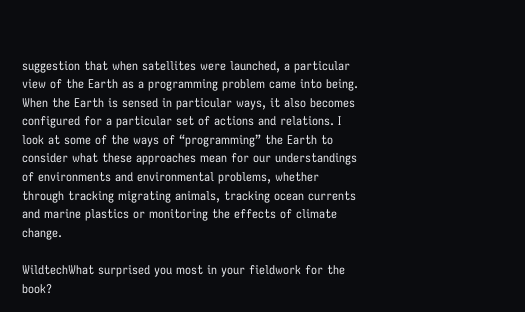suggestion that when satellites were launched, a particular view of the Earth as a programming problem came into being. When the Earth is sensed in particular ways, it also becomes configured for a particular set of actions and relations. I look at some of the ways of “programming” the Earth to consider what these approaches mean for our understandings of environments and environmental problems, whether through tracking migrating animals, tracking ocean currents and marine plastics or monitoring the effects of climate change.

WildtechWhat surprised you most in your fieldwork for the book?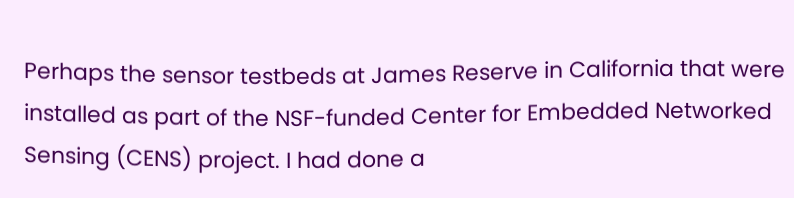Perhaps the sensor testbeds at James Reserve in California that were installed as part of the NSF-funded Center for Embedded Networked Sensing (CENS) project. I had done a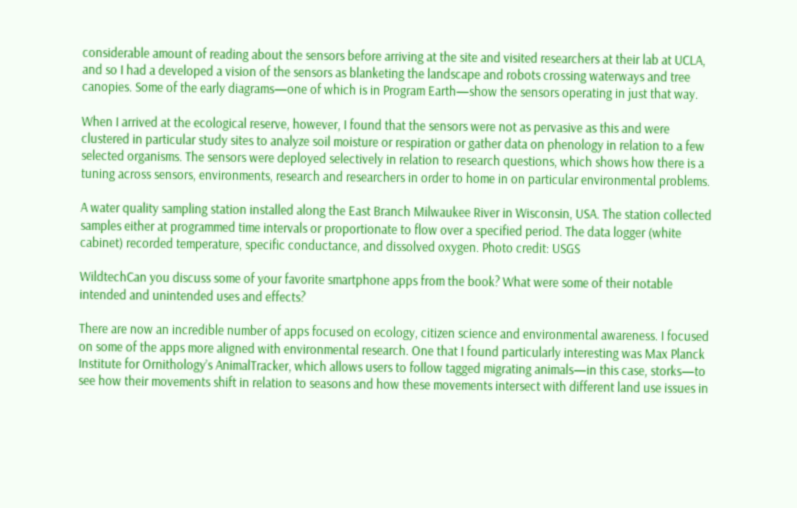considerable amount of reading about the sensors before arriving at the site and visited researchers at their lab at UCLA, and so I had a developed a vision of the sensors as blanketing the landscape and robots crossing waterways and tree canopies. Some of the early diagrams—one of which is in Program Earth—show the sensors operating in just that way.

When I arrived at the ecological reserve, however, I found that the sensors were not as pervasive as this and were clustered in particular study sites to analyze soil moisture or respiration or gather data on phenology in relation to a few selected organisms. The sensors were deployed selectively in relation to research questions, which shows how there is a tuning across sensors, environments, research and researchers in order to home in on particular environmental problems.

A water quality sampling station installed along the East Branch Milwaukee River in Wisconsin, USA. The station collected samples either at programmed time intervals or proportionate to flow over a specified period. The data logger (white cabinet) recorded temperature, specific conductance, and dissolved oxygen. Photo credit: USGS

WildtechCan you discuss some of your favorite smartphone apps from the book? What were some of their notable intended and unintended uses and effects?

There are now an incredible number of apps focused on ecology, citizen science and environmental awareness. I focused on some of the apps more aligned with environmental research. One that I found particularly interesting was Max Planck Institute for Ornithology’s AnimalTracker, which allows users to follow tagged migrating animals—in this case, storks—to see how their movements shift in relation to seasons and how these movements intersect with different land use issues in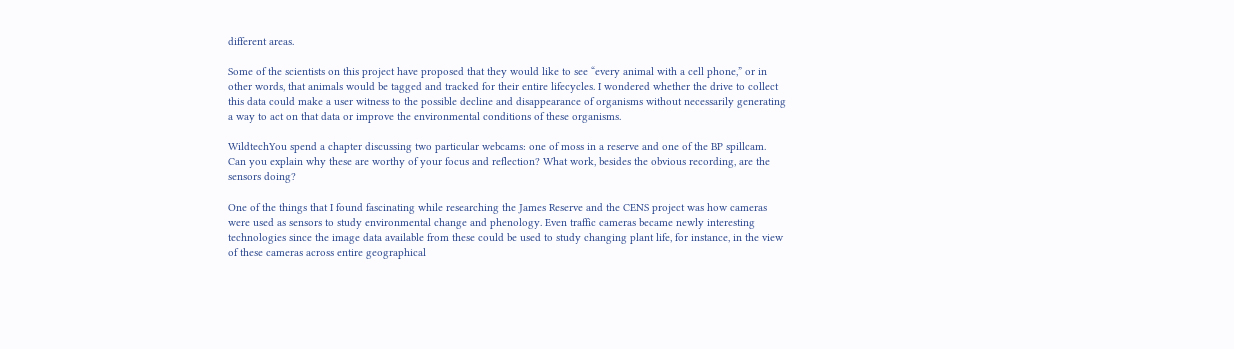different areas.

Some of the scientists on this project have proposed that they would like to see “every animal with a cell phone,” or in other words, that animals would be tagged and tracked for their entire lifecycles. I wondered whether the drive to collect this data could make a user witness to the possible decline and disappearance of organisms without necessarily generating a way to act on that data or improve the environmental conditions of these organisms.

WildtechYou spend a chapter discussing two particular webcams: one of moss in a reserve and one of the BP spillcam. Can you explain why these are worthy of your focus and reflection? What work, besides the obvious recording, are the sensors doing?

One of the things that I found fascinating while researching the James Reserve and the CENS project was how cameras were used as sensors to study environmental change and phenology. Even traffic cameras became newly interesting technologies since the image data available from these could be used to study changing plant life, for instance, in the view of these cameras across entire geographical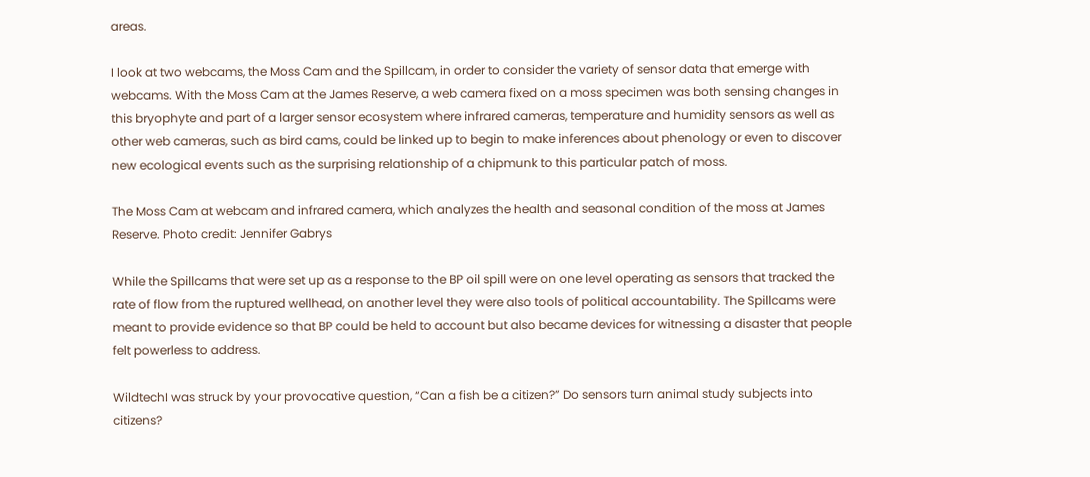areas.

I look at two webcams, the Moss Cam and the Spillcam, in order to consider the variety of sensor data that emerge with webcams. With the Moss Cam at the James Reserve, a web camera fixed on a moss specimen was both sensing changes in this bryophyte and part of a larger sensor ecosystem where infrared cameras, temperature and humidity sensors as well as other web cameras, such as bird cams, could be linked up to begin to make inferences about phenology or even to discover new ecological events such as the surprising relationship of a chipmunk to this particular patch of moss.

The Moss Cam at webcam and infrared camera, which analyzes the health and seasonal condition of the moss at James Reserve. Photo credit: Jennifer Gabrys

While the Spillcams that were set up as a response to the BP oil spill were on one level operating as sensors that tracked the rate of flow from the ruptured wellhead, on another level they were also tools of political accountability. The Spillcams were meant to provide evidence so that BP could be held to account but also became devices for witnessing a disaster that people felt powerless to address.

WildtechI was struck by your provocative question, “Can a fish be a citizen?” Do sensors turn animal study subjects into citizens?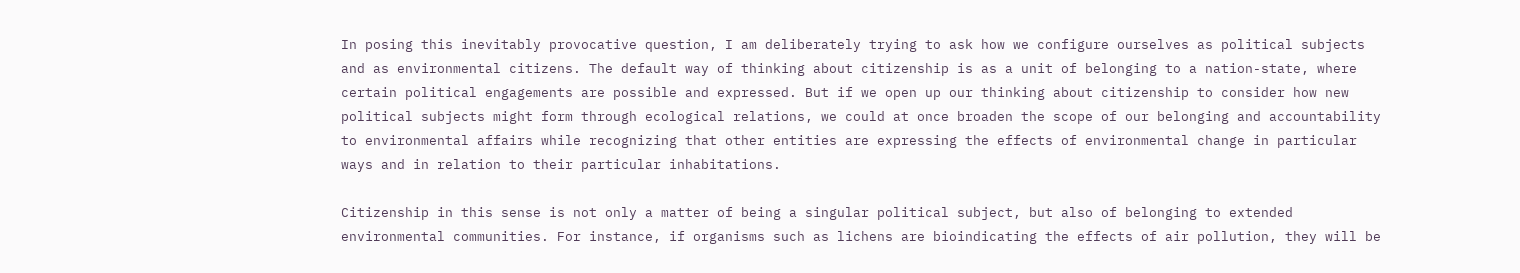In posing this inevitably provocative question, I am deliberately trying to ask how we configure ourselves as political subjects and as environmental citizens. The default way of thinking about citizenship is as a unit of belonging to a nation-state, where certain political engagements are possible and expressed. But if we open up our thinking about citizenship to consider how new political subjects might form through ecological relations, we could at once broaden the scope of our belonging and accountability to environmental affairs while recognizing that other entities are expressing the effects of environmental change in particular ways and in relation to their particular inhabitations.

Citizenship in this sense is not only a matter of being a singular political subject, but also of belonging to extended environmental communities. For instance, if organisms such as lichens are bioindicating the effects of air pollution, they will be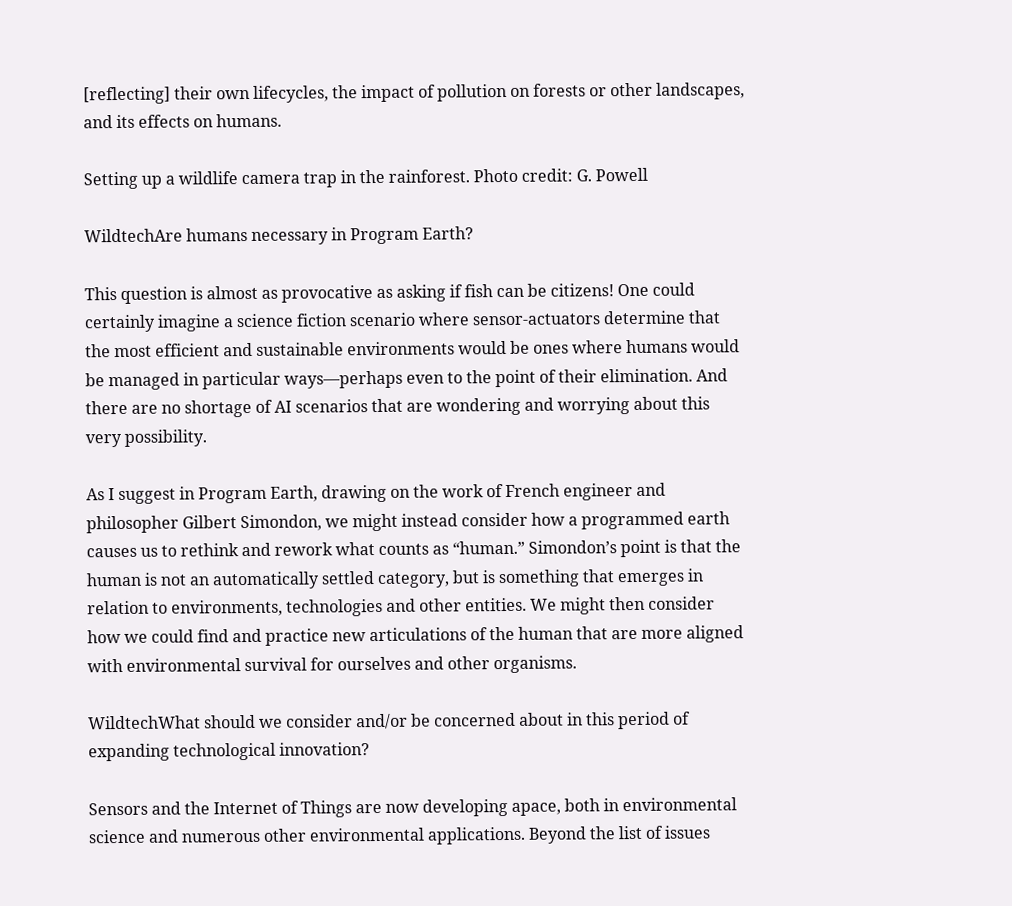[reflecting] their own lifecycles, the impact of pollution on forests or other landscapes, and its effects on humans.

Setting up a wildlife camera trap in the rainforest. Photo credit: G. Powell

WildtechAre humans necessary in Program Earth?

This question is almost as provocative as asking if fish can be citizens! One could certainly imagine a science fiction scenario where sensor-actuators determine that the most efficient and sustainable environments would be ones where humans would be managed in particular ways—perhaps even to the point of their elimination. And there are no shortage of AI scenarios that are wondering and worrying about this very possibility.

As I suggest in Program Earth, drawing on the work of French engineer and philosopher Gilbert Simondon, we might instead consider how a programmed earth causes us to rethink and rework what counts as “human.” Simondon’s point is that the human is not an automatically settled category, but is something that emerges in relation to environments, technologies and other entities. We might then consider how we could find and practice new articulations of the human that are more aligned with environmental survival for ourselves and other organisms.

WildtechWhat should we consider and/or be concerned about in this period of expanding technological innovation?

Sensors and the Internet of Things are now developing apace, both in environmental science and numerous other environmental applications. Beyond the list of issues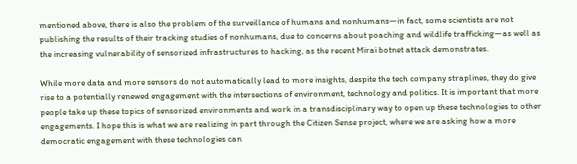mentioned above, there is also the problem of the surveillance of humans and nonhumans—in fact, some scientists are not publishing the results of their tracking studies of nonhumans, due to concerns about poaching and wildlife trafficking—as well as the increasing vulnerability of sensorized infrastructures to hacking, as the recent Mirai botnet attack demonstrates.

While more data and more sensors do not automatically lead to more insights, despite the tech company straplines, they do give rise to a potentially renewed engagement with the intersections of environment, technology and politics. It is important that more people take up these topics of sensorized environments and work in a transdisciplinary way to open up these technologies to other engagements. I hope this is what we are realizing in part through the Citizen Sense project, where we are asking how a more democratic engagement with these technologies can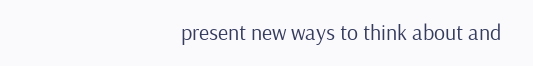present new ways to think about and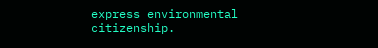express environmental citizenship.